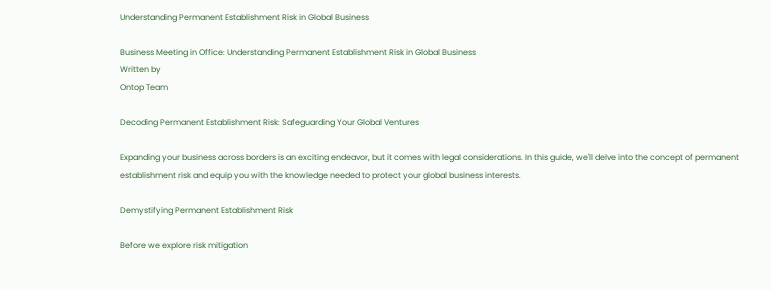Understanding Permanent Establishment Risk in Global Business

Business Meeting in Office: Understanding Permanent Establishment Risk in Global Business
Written by
Ontop Team

Decoding Permanent Establishment Risk: Safeguarding Your Global Ventures

Expanding your business across borders is an exciting endeavor, but it comes with legal considerations. In this guide, we'll delve into the concept of permanent establishment risk and equip you with the knowledge needed to protect your global business interests.

Demystifying Permanent Establishment Risk

Before we explore risk mitigation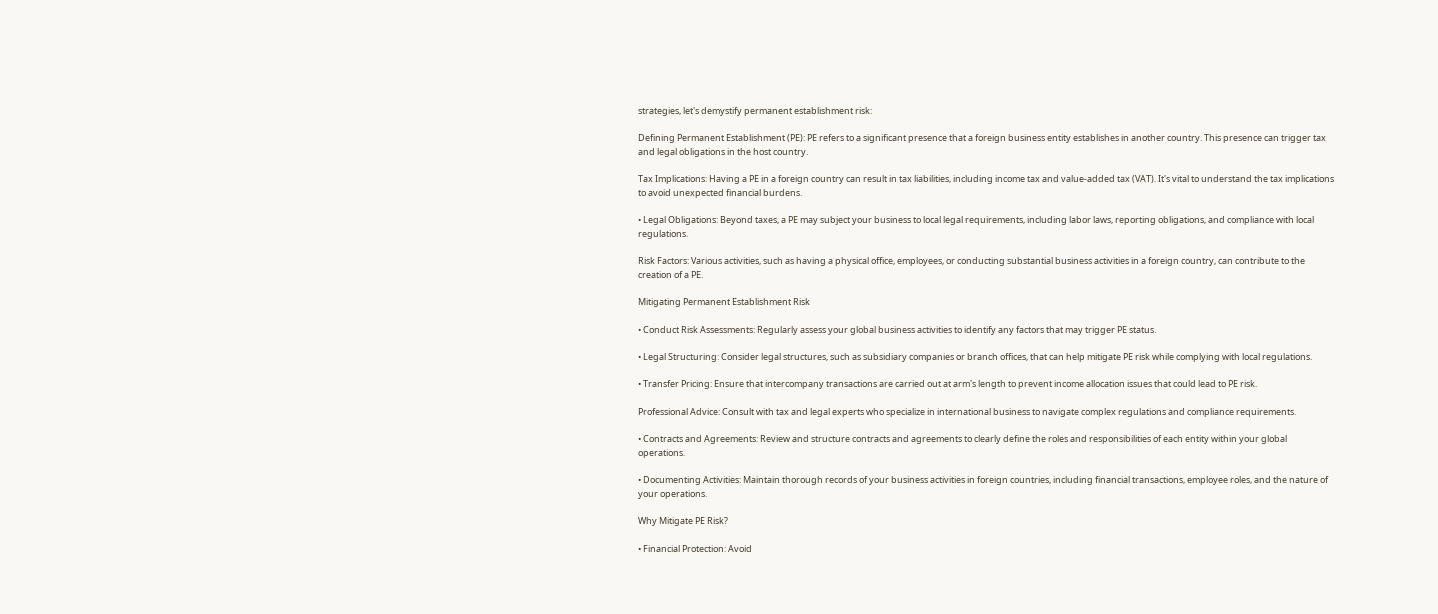strategies, let's demystify permanent establishment risk:

Defining Permanent Establishment (PE): PE refers to a significant presence that a foreign business entity establishes in another country. This presence can trigger tax and legal obligations in the host country.

Tax Implications: Having a PE in a foreign country can result in tax liabilities, including income tax and value-added tax (VAT). It's vital to understand the tax implications to avoid unexpected financial burdens.

• Legal Obligations: Beyond taxes, a PE may subject your business to local legal requirements, including labor laws, reporting obligations, and compliance with local regulations.

Risk Factors: Various activities, such as having a physical office, employees, or conducting substantial business activities in a foreign country, can contribute to the creation of a PE.

Mitigating Permanent Establishment Risk

• Conduct Risk Assessments: Regularly assess your global business activities to identify any factors that may trigger PE status.

• Legal Structuring: Consider legal structures, such as subsidiary companies or branch offices, that can help mitigate PE risk while complying with local regulations.

• Transfer Pricing: Ensure that intercompany transactions are carried out at arm's length to prevent income allocation issues that could lead to PE risk.

Professional Advice: Consult with tax and legal experts who specialize in international business to navigate complex regulations and compliance requirements.

• Contracts and Agreements: Review and structure contracts and agreements to clearly define the roles and responsibilities of each entity within your global operations.

• Documenting Activities: Maintain thorough records of your business activities in foreign countries, including financial transactions, employee roles, and the nature of your operations.

Why Mitigate PE Risk?

• Financial Protection: Avoid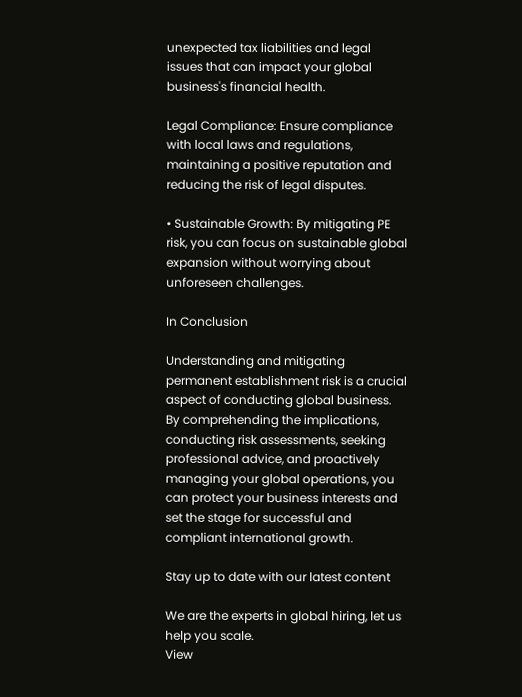unexpected tax liabilities and legal issues that can impact your global business's financial health.

Legal Compliance: Ensure compliance with local laws and regulations, maintaining a positive reputation and reducing the risk of legal disputes.

• Sustainable Growth: By mitigating PE risk, you can focus on sustainable global expansion without worrying about unforeseen challenges.

In Conclusion

Understanding and mitigating permanent establishment risk is a crucial aspect of conducting global business. By comprehending the implications, conducting risk assessments, seeking professional advice, and proactively managing your global operations, you can protect your business interests and set the stage for successful and compliant international growth.

Stay up to date with our latest content

We are the experts in global hiring, let us help you scale.
View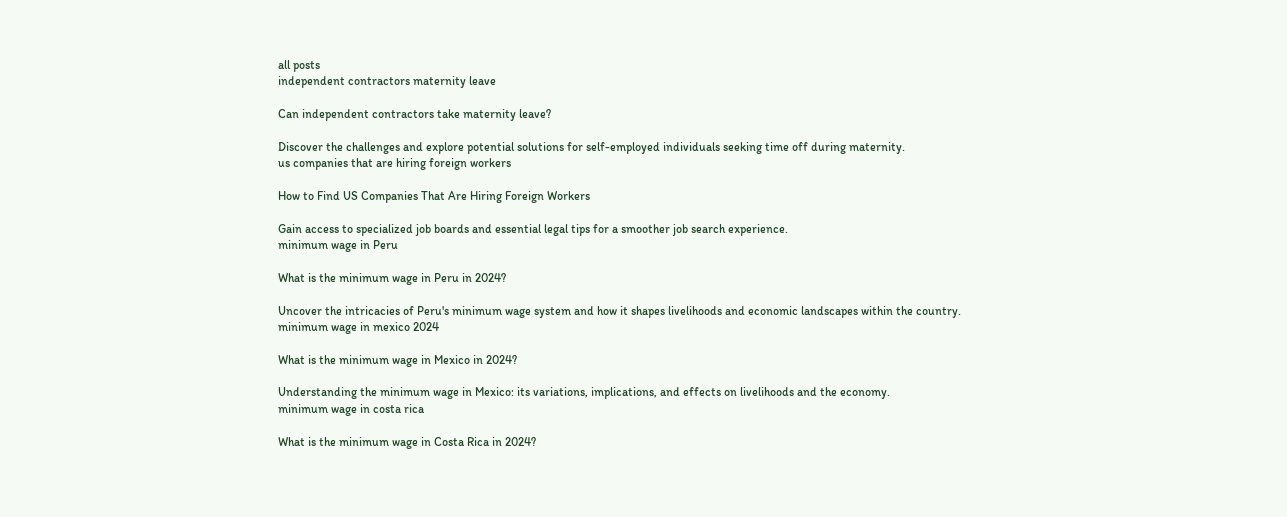all posts
independent contractors maternity leave

Can independent contractors take maternity leave?

Discover the challenges and explore potential solutions for self-employed individuals seeking time off during maternity.
us companies that are hiring foreign workers

How to Find US Companies That Are Hiring Foreign Workers

Gain access to specialized job boards and essential legal tips for a smoother job search experience.
minimum wage in Peru

What is the minimum wage in Peru in 2024?

Uncover the intricacies of Peru's minimum wage system and how it shapes livelihoods and economic landscapes within the country.
minimum wage in mexico 2024

What is the minimum wage in Mexico in 2024?

Understanding the minimum wage in Mexico: its variations, implications, and effects on livelihoods and the economy.
minimum wage in costa rica

What is the minimum wage in Costa Rica in 2024?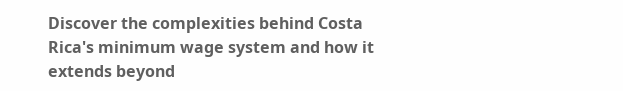Discover the complexities behind Costa Rica's minimum wage system and how it extends beyond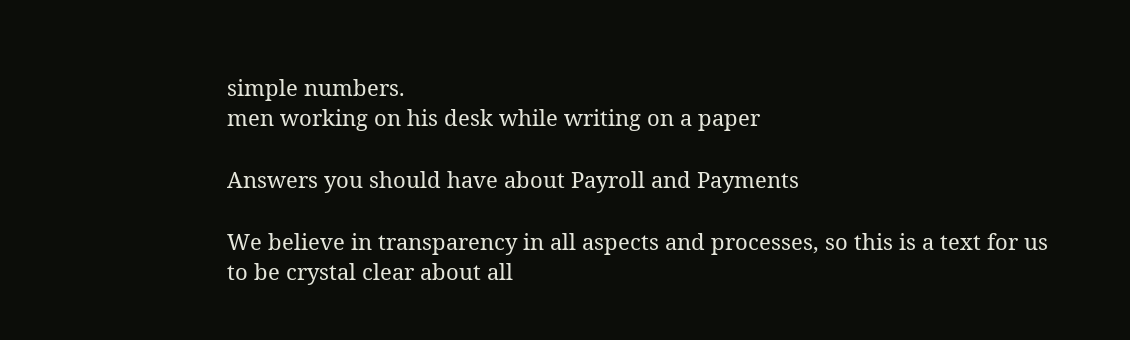simple numbers.
men working on his desk while writing on a paper

Answers you should have about Payroll and Payments

We believe in transparency in all aspects and processes, so this is a text for us to be crystal clear about all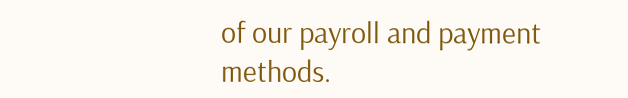of our payroll and payment methods.